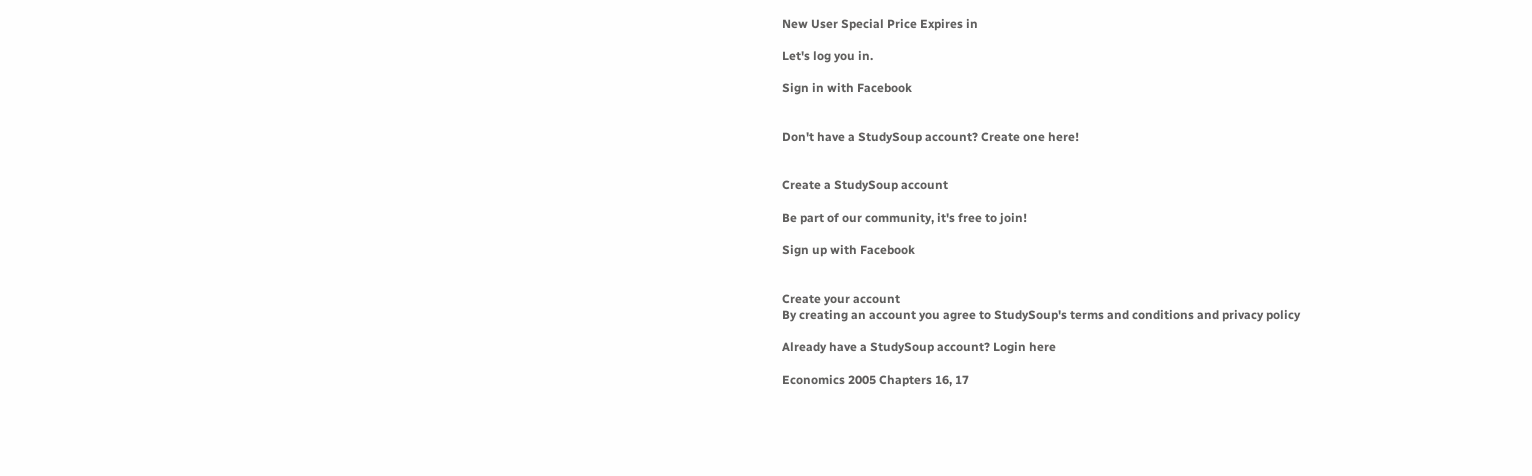New User Special Price Expires in

Let's log you in.

Sign in with Facebook


Don't have a StudySoup account? Create one here!


Create a StudySoup account

Be part of our community, it's free to join!

Sign up with Facebook


Create your account
By creating an account you agree to StudySoup's terms and conditions and privacy policy

Already have a StudySoup account? Login here

Economics 2005 Chapters 16, 17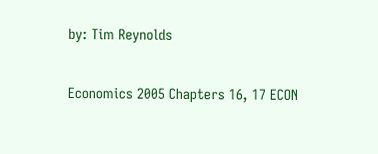by: Tim Reynolds

Economics 2005 Chapters 16, 17 ECON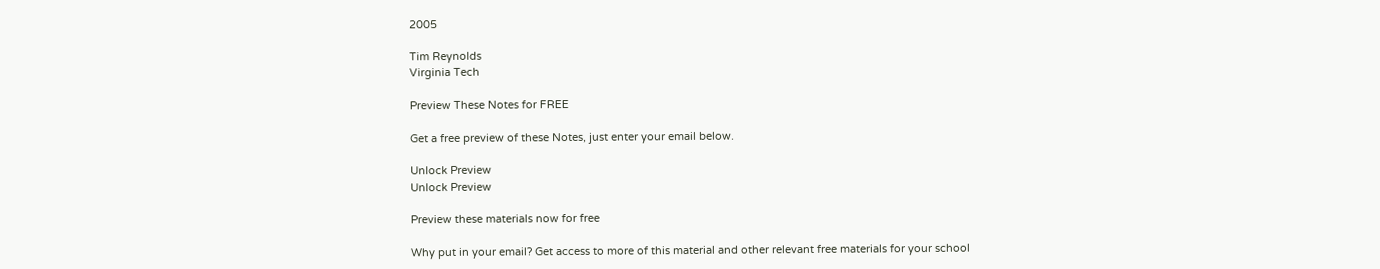2005

Tim Reynolds
Virginia Tech

Preview These Notes for FREE

Get a free preview of these Notes, just enter your email below.

Unlock Preview
Unlock Preview

Preview these materials now for free

Why put in your email? Get access to more of this material and other relevant free materials for your school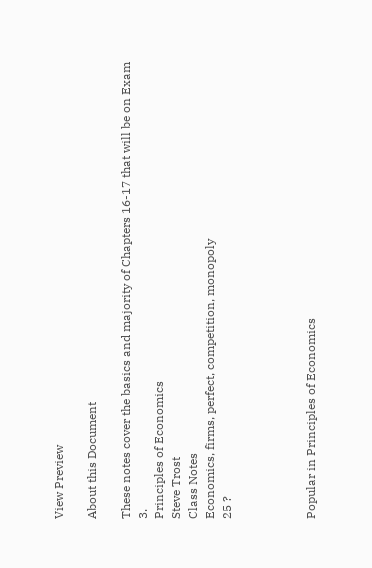View Preview

About this Document

These notes cover the basics and majority of Chapters 16-17 that will be on Exam 3.
Principles of Economics
Steve Trost
Class Notes
Economics, firms, perfect, competition, monopoly
25 ?




Popular in Principles of Economics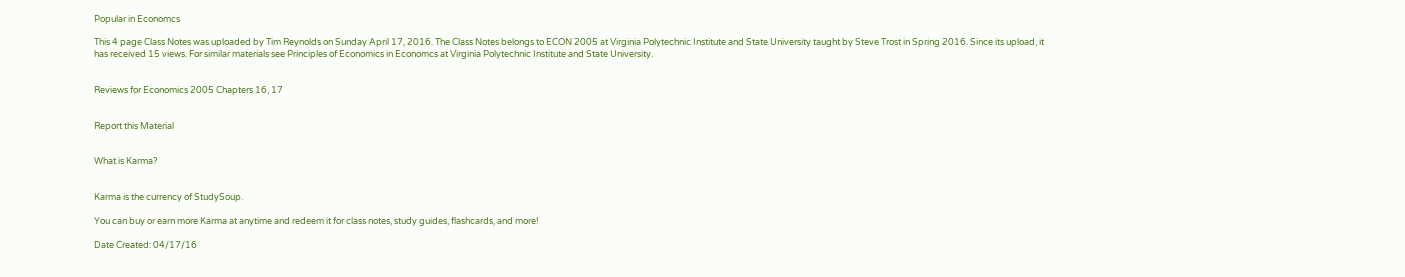Popular in Economcs

This 4 page Class Notes was uploaded by Tim Reynolds on Sunday April 17, 2016. The Class Notes belongs to ECON 2005 at Virginia Polytechnic Institute and State University taught by Steve Trost in Spring 2016. Since its upload, it has received 15 views. For similar materials see Principles of Economics in Economcs at Virginia Polytechnic Institute and State University.


Reviews for Economics 2005 Chapters 16, 17


Report this Material


What is Karma?


Karma is the currency of StudySoup.

You can buy or earn more Karma at anytime and redeem it for class notes, study guides, flashcards, and more!

Date Created: 04/17/16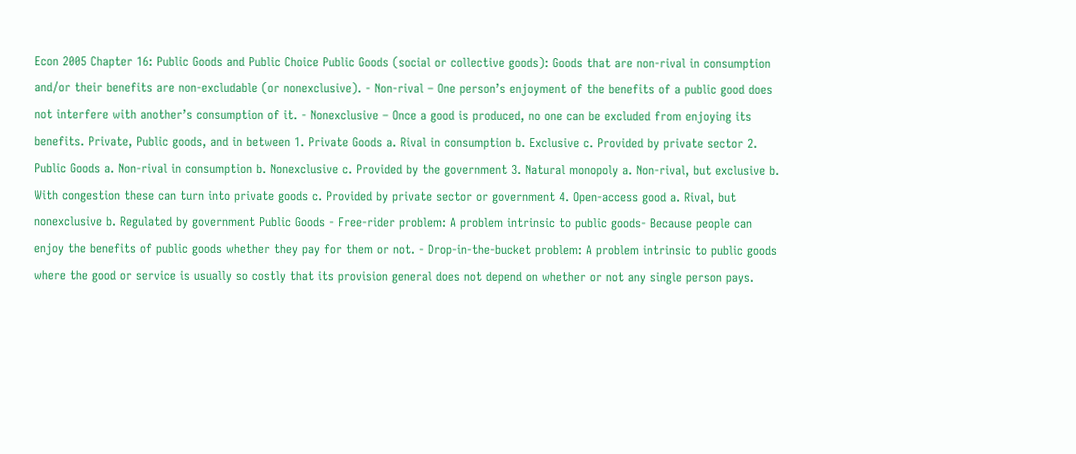Econ 2005 Chapter 16: Public Goods and Public Choice Public Goods (social or collective goods): Goods that are non-rival in consumption and/or their benefits are non-excludable (or nonexclusive). - Non-rival – One person’s enjoyment of the benefits of a public good does not interfere with another’s consumption of it. - Nonexclusive – Once a good is produced, no one can be excluded from enjoying its benefits. Private, Public goods, and in between 1. Private Goods a. Rival in consumption b. Exclusive c. Provided by private sector 2. Public Goods a. Non-rival in consumption b. Nonexclusive c. Provided by the government 3. Natural monopoly a. Non-rival, but exclusive b. With congestion these can turn into private goods c. Provided by private sector or government 4. Open-access good a. Rival, but nonexclusive b. Regulated by government Public Goods - Free-rider problem: A problem intrinsic to public goods- Because people can enjoy the benefits of public goods whether they pay for them or not. - Drop-in-the-bucket problem: A problem intrinsic to public goods where the good or service is usually so costly that its provision general does not depend on whether or not any single person pays.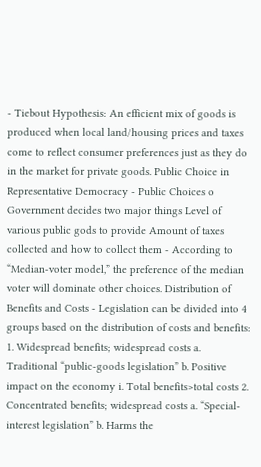- Tiebout Hypothesis: An efficient mix of goods is produced when local land/housing prices and taxes come to reflect consumer preferences just as they do in the market for private goods. Public Choice in Representative Democracy - Public Choices o Government decides two major things Level of various public gods to provide Amount of taxes collected and how to collect them - According to “Median-voter model,” the preference of the median voter will dominate other choices. Distribution of Benefits and Costs - Legislation can be divided into 4 groups based on the distribution of costs and benefits: 1. Widespread benefits; widespread costs a. Traditional “public-goods legislation” b. Positive impact on the economy i. Total benefits>total costs 2. Concentrated benefits; widespread costs a. “Special-interest legislation” b. Harms the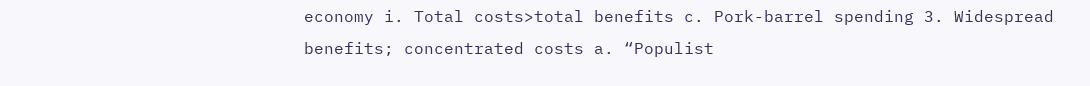economy i. Total costs>total benefits c. Pork-barrel spending 3. Widespread benefits; concentrated costs a. “Populist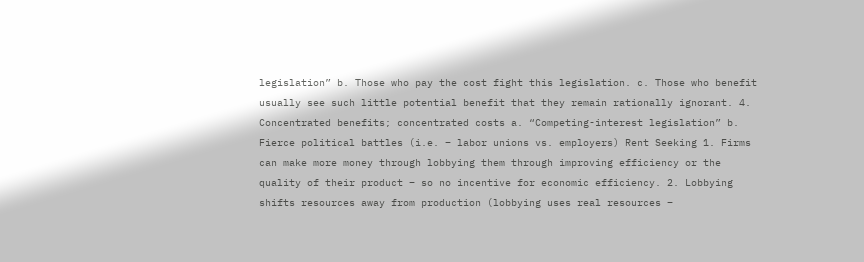legislation” b. Those who pay the cost fight this legislation. c. Those who benefit usually see such little potential benefit that they remain rationally ignorant. 4. Concentrated benefits; concentrated costs a. “Competing-interest legislation” b. Fierce political battles (i.e. – labor unions vs. employers) Rent Seeking 1. Firms can make more money through lobbying them through improving efficiency or the quality of their product – so no incentive for economic efficiency. 2. Lobbying shifts resources away from production (lobbying uses real resources –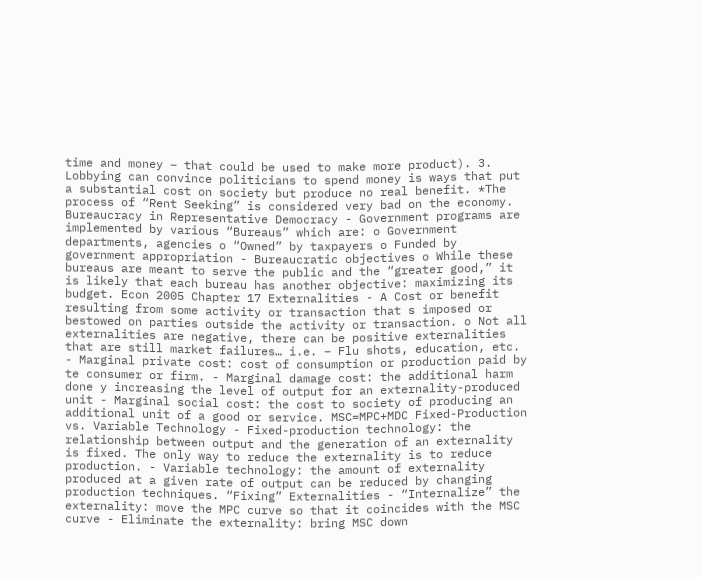time and money – that could be used to make more product). 3. Lobbying can convince politicians to spend money is ways that put a substantial cost on society but produce no real benefit. *The process of “Rent Seeking” is considered very bad on the economy. Bureaucracy in Representative Democracy - Government programs are implemented by various “Bureaus” which are: o Government departments, agencies o “Owned” by taxpayers o Funded by government appropriation - Bureaucratic objectives o While these bureaus are meant to serve the public and the “greater good,” it is likely that each bureau has another objective: maximizing its budget. Econ 2005 Chapter 17 Externalities - A Cost or benefit resulting from some activity or transaction that s imposed or bestowed on parties outside the activity or transaction. o Not all externalities are negative, there can be positive externalities that are still market failures… i.e. – Flu shots, education, etc. - Marginal private cost: cost of consumption or production paid by te consumer or firm. - Marginal damage cost: the additional harm done y increasing the level of output for an externality-produced unit - Marginal social cost: the cost to society of producing an additional unit of a good or service. MSC=MPC+MDC Fixed-Production vs. Variable Technology - Fixed-production technology: the relationship between output and the generation of an externality is fixed. The only way to reduce the externality is to reduce production. - Variable technology: the amount of externality produced at a given rate of output can be reduced by changing production techniques. “Fixing” Externalities - “Internalize” the externality: move the MPC curve so that it coincides with the MSC curve - Eliminate the externality: bring MSC down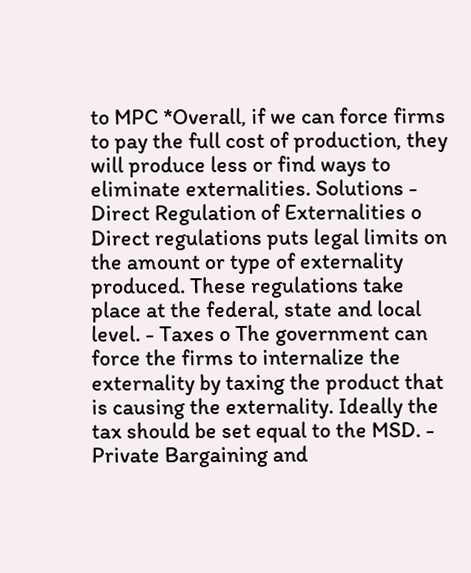to MPC *Overall, if we can force firms to pay the full cost of production, they will produce less or find ways to eliminate externalities. Solutions - Direct Regulation of Externalities o Direct regulations puts legal limits on the amount or type of externality produced. These regulations take place at the federal, state and local level. - Taxes o The government can force the firms to internalize the externality by taxing the product that is causing the externality. Ideally the tax should be set equal to the MSD. - Private Bargaining and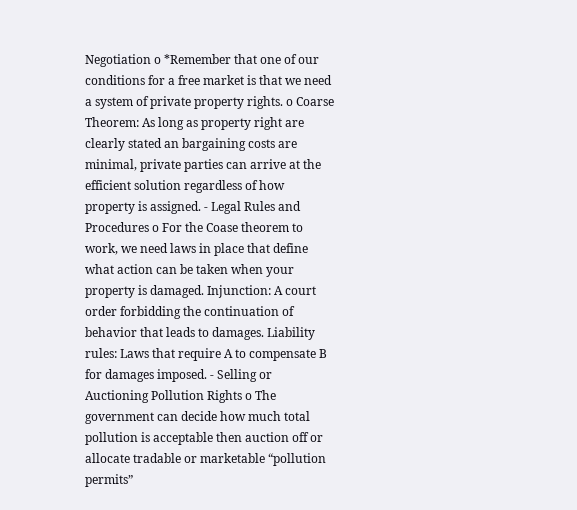Negotiation o *Remember that one of our conditions for a free market is that we need a system of private property rights. o Coarse Theorem: As long as property right are clearly stated an bargaining costs are minimal, private parties can arrive at the efficient solution regardless of how property is assigned. - Legal Rules and Procedures o For the Coase theorem to work, we need laws in place that define what action can be taken when your property is damaged. Injunction: A court order forbidding the continuation of behavior that leads to damages. Liability rules: Laws that require A to compensate B for damages imposed. - Selling or Auctioning Pollution Rights o The government can decide how much total pollution is acceptable then auction off or allocate tradable or marketable “pollution permits”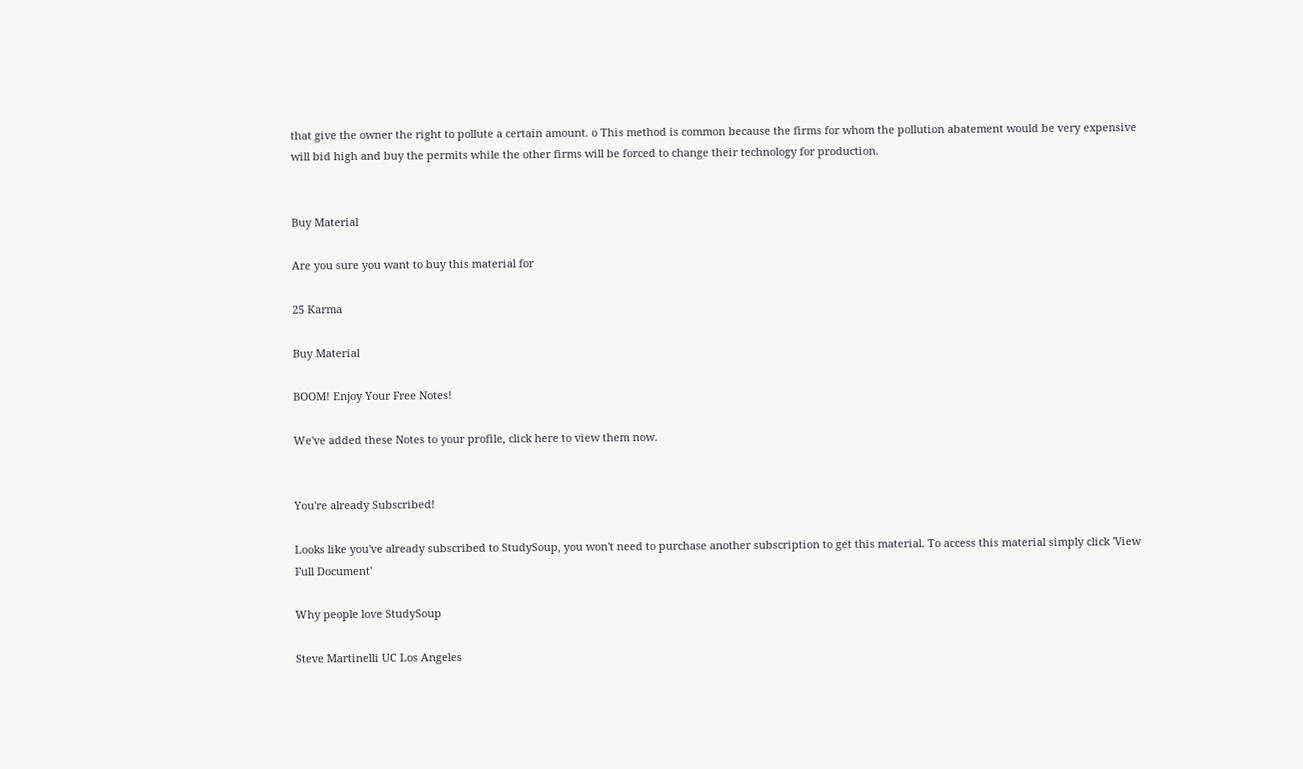that give the owner the right to pollute a certain amount. o This method is common because the firms for whom the pollution abatement would be very expensive will bid high and buy the permits while the other firms will be forced to change their technology for production.


Buy Material

Are you sure you want to buy this material for

25 Karma

Buy Material

BOOM! Enjoy Your Free Notes!

We've added these Notes to your profile, click here to view them now.


You're already Subscribed!

Looks like you've already subscribed to StudySoup, you won't need to purchase another subscription to get this material. To access this material simply click 'View Full Document'

Why people love StudySoup

Steve Martinelli UC Los Angeles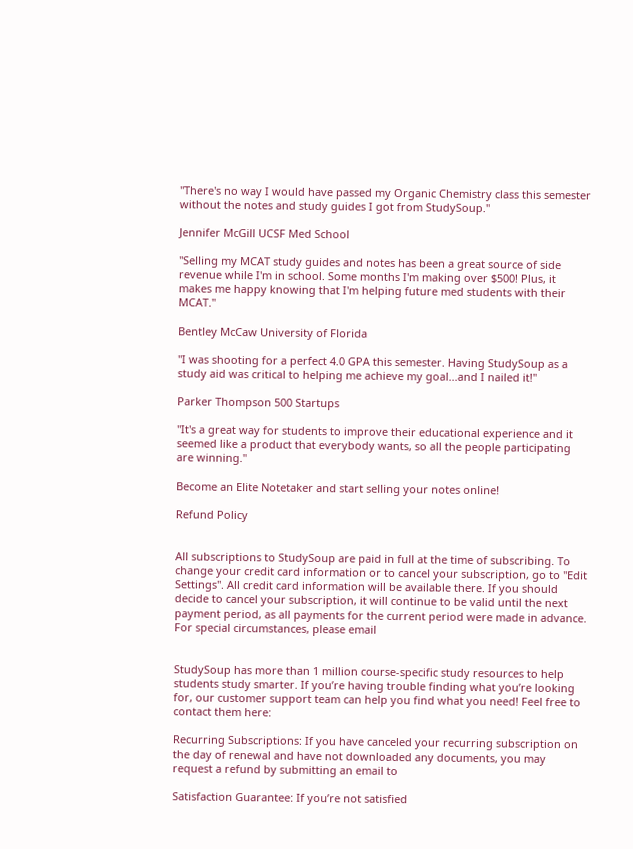"There's no way I would have passed my Organic Chemistry class this semester without the notes and study guides I got from StudySoup."

Jennifer McGill UCSF Med School

"Selling my MCAT study guides and notes has been a great source of side revenue while I'm in school. Some months I'm making over $500! Plus, it makes me happy knowing that I'm helping future med students with their MCAT."

Bentley McCaw University of Florida

"I was shooting for a perfect 4.0 GPA this semester. Having StudySoup as a study aid was critical to helping me achieve my goal...and I nailed it!"

Parker Thompson 500 Startups

"It's a great way for students to improve their educational experience and it seemed like a product that everybody wants, so all the people participating are winning."

Become an Elite Notetaker and start selling your notes online!

Refund Policy


All subscriptions to StudySoup are paid in full at the time of subscribing. To change your credit card information or to cancel your subscription, go to "Edit Settings". All credit card information will be available there. If you should decide to cancel your subscription, it will continue to be valid until the next payment period, as all payments for the current period were made in advance. For special circumstances, please email


StudySoup has more than 1 million course-specific study resources to help students study smarter. If you’re having trouble finding what you’re looking for, our customer support team can help you find what you need! Feel free to contact them here:

Recurring Subscriptions: If you have canceled your recurring subscription on the day of renewal and have not downloaded any documents, you may request a refund by submitting an email to

Satisfaction Guarantee: If you’re not satisfied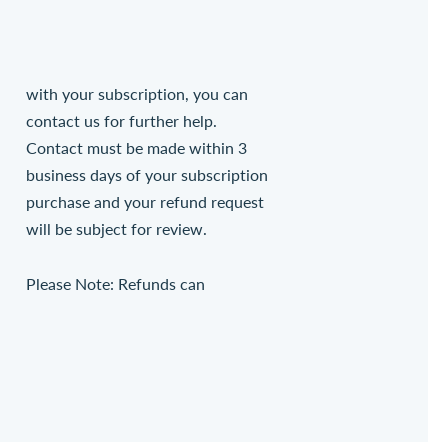with your subscription, you can contact us for further help. Contact must be made within 3 business days of your subscription purchase and your refund request will be subject for review.

Please Note: Refunds can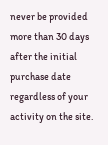never be provided more than 30 days after the initial purchase date regardless of your activity on the site.